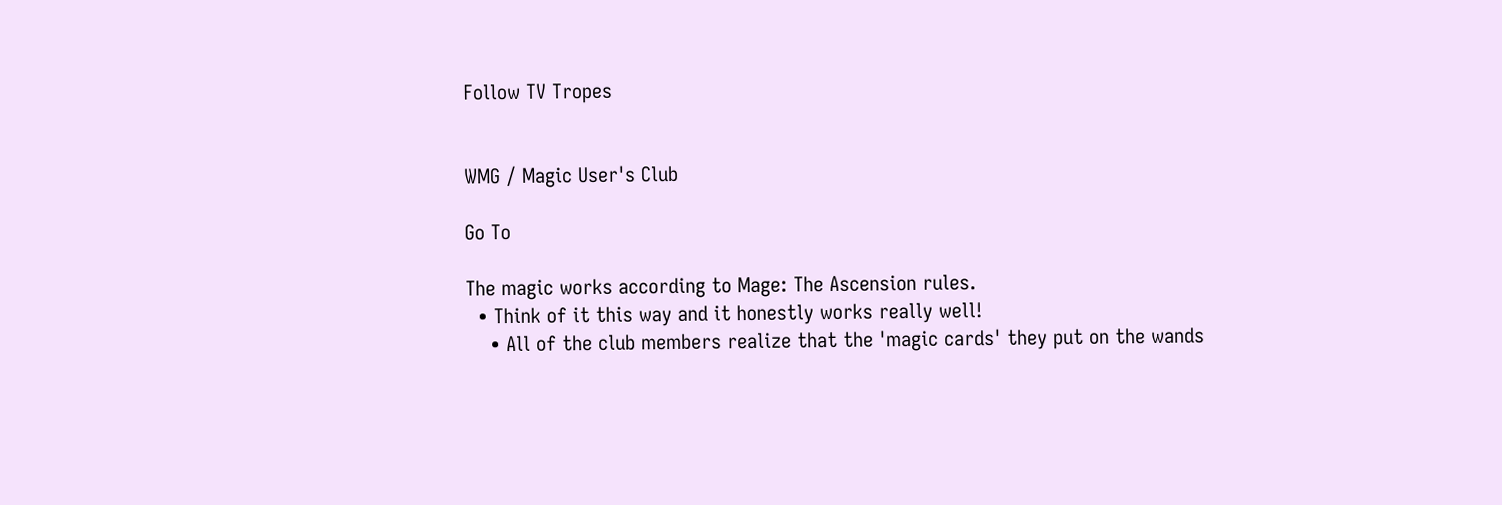Follow TV Tropes


WMG / Magic User's Club

Go To

The magic works according to Mage: The Ascension rules.
  • Think of it this way and it honestly works really well!
    • All of the club members realize that the 'magic cards' they put on the wands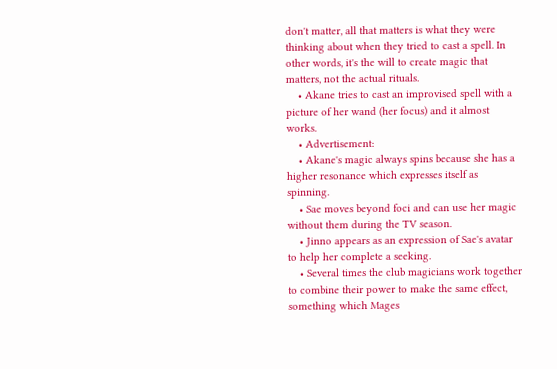don't matter, all that matters is what they were thinking about when they tried to cast a spell. In other words, it's the will to create magic that matters, not the actual rituals.
    • Akane tries to cast an improvised spell with a picture of her wand (her focus) and it almost works.
    • Advertisement:
    • Akane's magic always spins because she has a higher resonance which expresses itself as spinning.
    • Sae moves beyond foci and can use her magic without them during the TV season.
    • Jinno appears as an expression of Sae's avatar to help her complete a seeking.
    • Several times the club magicians work together to combine their power to make the same effect, something which Mages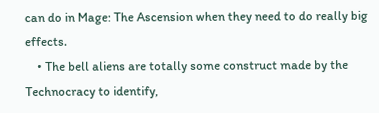can do in Mage: The Ascension when they need to do really big effects.
    • The bell aliens are totally some construct made by the Technocracy to identify,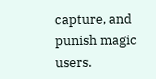capture, and punish magic users.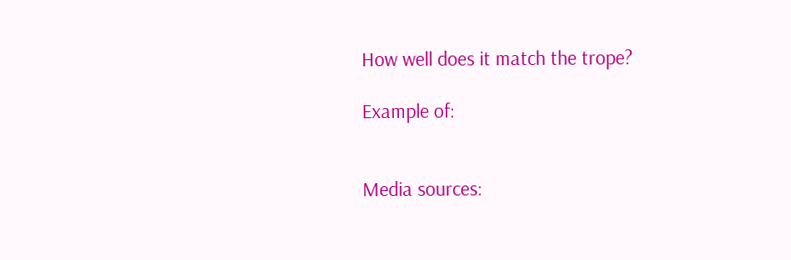How well does it match the trope?

Example of:


Media sources: